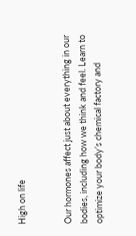High on life


Our hormones affect just about everything in our bodies, including how we think and feel. Learn to optimize your body’s chemical factory and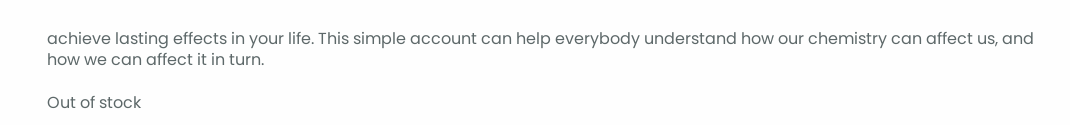achieve lasting effects in your life. This simple account can help everybody understand how our chemistry can affect us, and how we can affect it in turn.

Out of stock